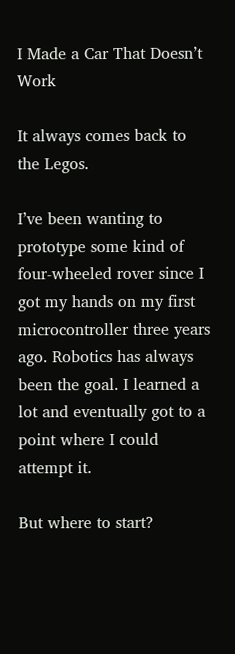I Made a Car That Doesn’t Work

It always comes back to the Legos.

I’ve been wanting to prototype some kind of four-wheeled rover since I got my hands on my first microcontroller three years ago. Robotics has always been the goal. I learned a lot and eventually got to a point where I could attempt it.

But where to start?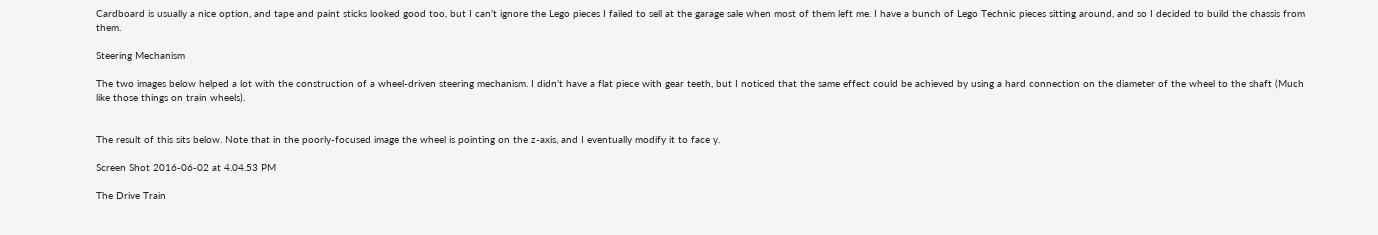Cardboard is usually a nice option, and tape and paint sticks looked good too, but I can’t ignore the Lego pieces I failed to sell at the garage sale when most of them left me. I have a bunch of Lego Technic pieces sitting around, and so I decided to build the chassis from them.

Steering Mechanism

The two images below helped a lot with the construction of a wheel-driven steering mechanism. I didn’t have a flat piece with gear teeth, but I noticed that the same effect could be achieved by using a hard connection on the diameter of the wheel to the shaft (Much like those things on train wheels).


The result of this sits below. Note that in the poorly-focused image the wheel is pointing on the z-axis, and I eventually modify it to face y.

Screen Shot 2016-06-02 at 4.04.53 PM

The Drive Train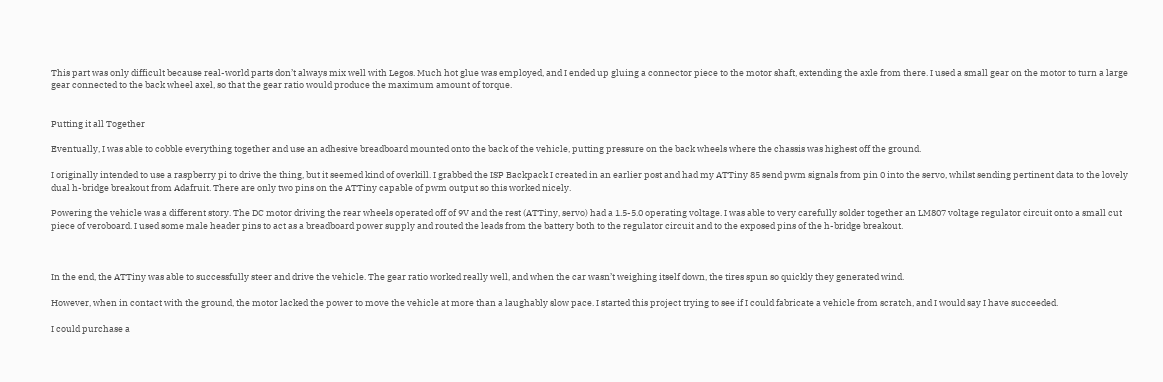This part was only difficult because real-world parts don’t always mix well with Legos. Much hot glue was employed, and I ended up gluing a connector piece to the motor shaft, extending the axle from there. I used a small gear on the motor to turn a large gear connected to the back wheel axel, so that the gear ratio would produce the maximum amount of torque.


Putting it all Together

Eventually, I was able to cobble everything together and use an adhesive breadboard mounted onto the back of the vehicle, putting pressure on the back wheels where the chassis was highest off the ground.

I originally intended to use a raspberry pi to drive the thing, but it seemed kind of overkill. I grabbed the ISP Backpack I created in an earlier post and had my ATTiny 85 send pwm signals from pin 0 into the servo, whilst sending pertinent data to the lovely dual h-bridge breakout from Adafruit. There are only two pins on the ATTiny capable of pwm output so this worked nicely.

Powering the vehicle was a different story. The DC motor driving the rear wheels operated off of 9V and the rest (ATTiny, servo) had a 1.5-5.0 operating voltage. I was able to very carefully solder together an LM807 voltage regulator circuit onto a small cut piece of veroboard. I used some male header pins to act as a breadboard power supply and routed the leads from the battery both to the regulator circuit and to the exposed pins of the h-bridge breakout.



In the end, the ATTiny was able to successfully steer and drive the vehicle. The gear ratio worked really well, and when the car wasn’t weighing itself down, the tires spun so quickly they generated wind.

However, when in contact with the ground, the motor lacked the power to move the vehicle at more than a laughably slow pace. I started this project trying to see if I could fabricate a vehicle from scratch, and I would say I have succeeded.

I could purchase a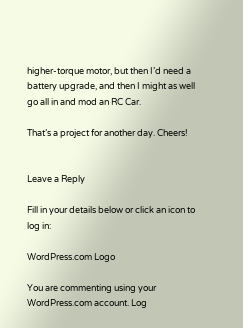higher-torque motor, but then I’d need a battery upgrade, and then I might as well go all in and mod an RC Car.

That’s a project for another day. Cheers!


Leave a Reply

Fill in your details below or click an icon to log in:

WordPress.com Logo

You are commenting using your WordPress.com account. Log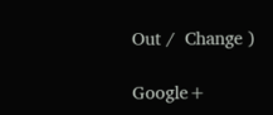Out /  Change )

Google+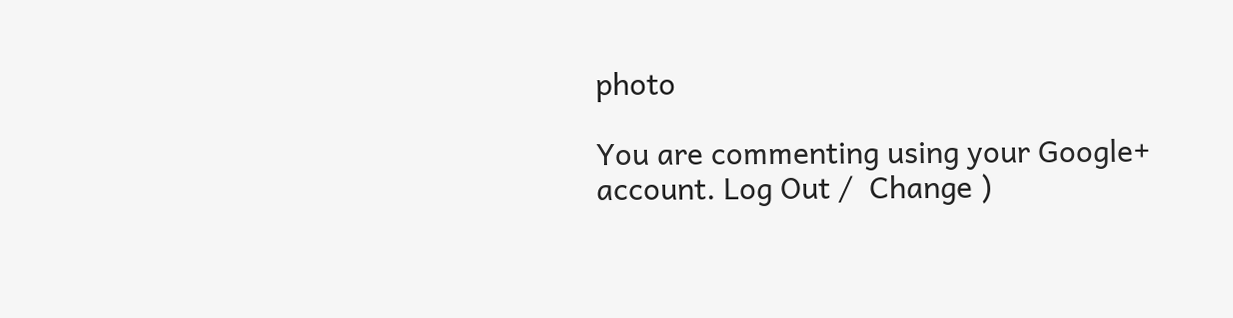photo

You are commenting using your Google+ account. Log Out /  Change )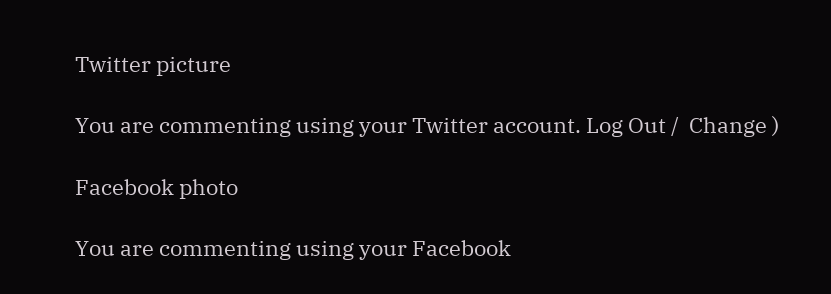Twitter picture

You are commenting using your Twitter account. Log Out /  Change )

Facebook photo

You are commenting using your Facebook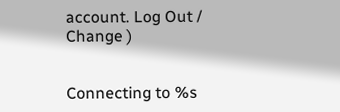account. Log Out /  Change )


Connecting to %s